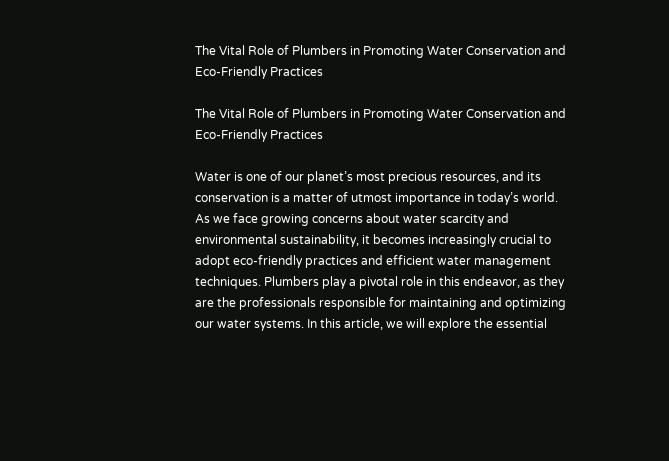The Vital Role of Plumbers in Promoting Water Conservation and Eco-Friendly Practices

The Vital Role of Plumbers in Promoting Water Conservation and Eco-Friendly Practices

Water is one of our planet’s most precious resources, and its conservation is a matter of utmost importance in today’s world. As we face growing concerns about water scarcity and environmental sustainability, it becomes increasingly crucial to adopt eco-friendly practices and efficient water management techniques. Plumbers play a pivotal role in this endeavor, as they are the professionals responsible for maintaining and optimizing our water systems. In this article, we will explore the essential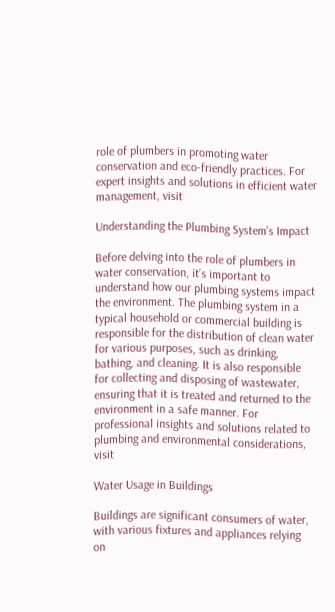role of plumbers in promoting water conservation and eco-friendly practices. For expert insights and solutions in efficient water management, visit

Understanding the Plumbing System’s Impact

Before delving into the role of plumbers in water conservation, it’s important to understand how our plumbing systems impact the environment. The plumbing system in a typical household or commercial building is responsible for the distribution of clean water for various purposes, such as drinking, bathing, and cleaning. It is also responsible for collecting and disposing of wastewater, ensuring that it is treated and returned to the environment in a safe manner. For professional insights and solutions related to plumbing and environmental considerations, visit

Water Usage in Buildings

Buildings are significant consumers of water, with various fixtures and appliances relying on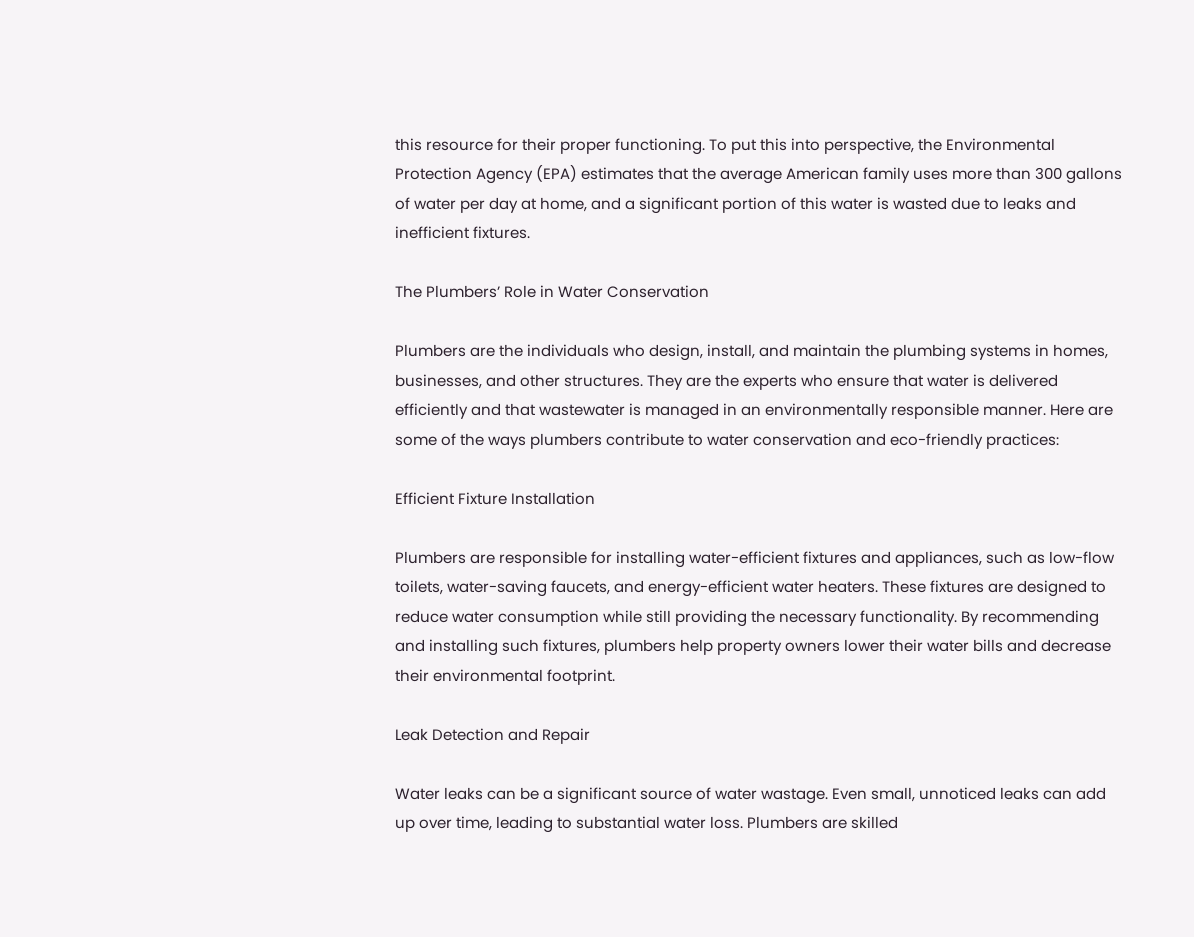this resource for their proper functioning. To put this into perspective, the Environmental Protection Agency (EPA) estimates that the average American family uses more than 300 gallons of water per day at home, and a significant portion of this water is wasted due to leaks and inefficient fixtures.

The Plumbers’ Role in Water Conservation

Plumbers are the individuals who design, install, and maintain the plumbing systems in homes, businesses, and other structures. They are the experts who ensure that water is delivered efficiently and that wastewater is managed in an environmentally responsible manner. Here are some of the ways plumbers contribute to water conservation and eco-friendly practices:

Efficient Fixture Installation

Plumbers are responsible for installing water-efficient fixtures and appliances, such as low-flow toilets, water-saving faucets, and energy-efficient water heaters. These fixtures are designed to reduce water consumption while still providing the necessary functionality. By recommending and installing such fixtures, plumbers help property owners lower their water bills and decrease their environmental footprint.

Leak Detection and Repair

Water leaks can be a significant source of water wastage. Even small, unnoticed leaks can add up over time, leading to substantial water loss. Plumbers are skilled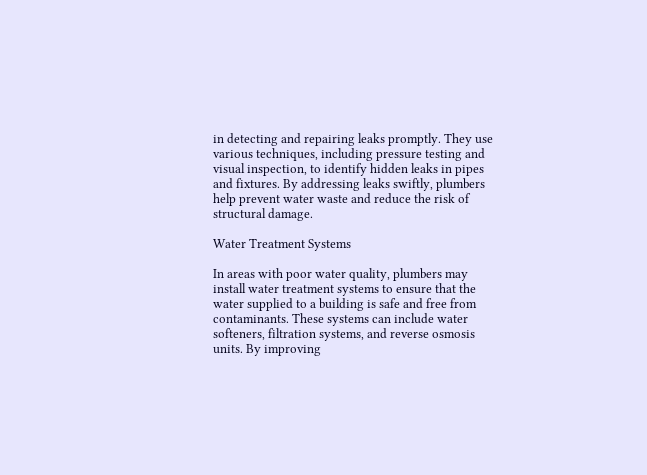in detecting and repairing leaks promptly. They use various techniques, including pressure testing and visual inspection, to identify hidden leaks in pipes and fixtures. By addressing leaks swiftly, plumbers help prevent water waste and reduce the risk of structural damage.

Water Treatment Systems

In areas with poor water quality, plumbers may install water treatment systems to ensure that the water supplied to a building is safe and free from contaminants. These systems can include water softeners, filtration systems, and reverse osmosis units. By improving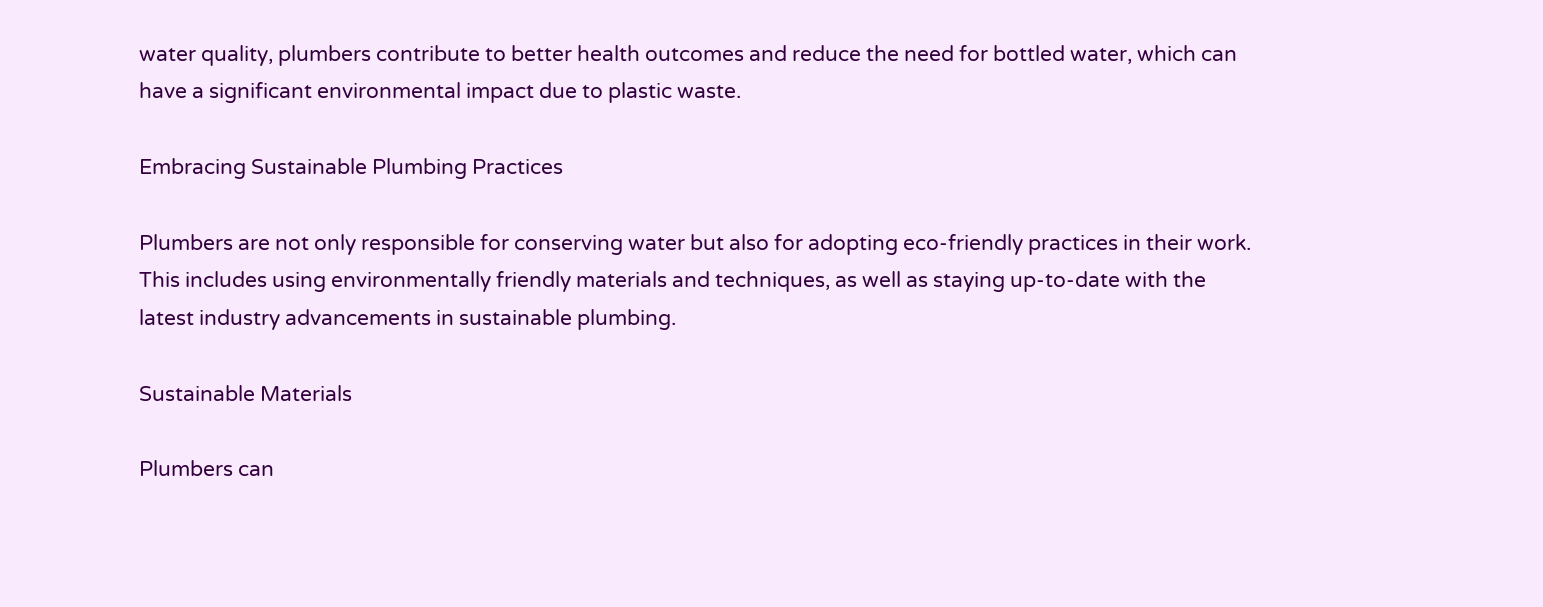water quality, plumbers contribute to better health outcomes and reduce the need for bottled water, which can have a significant environmental impact due to plastic waste.

Embracing Sustainable Plumbing Practices

Plumbers are not only responsible for conserving water but also for adopting eco-friendly practices in their work. This includes using environmentally friendly materials and techniques, as well as staying up-to-date with the latest industry advancements in sustainable plumbing.

Sustainable Materials

Plumbers can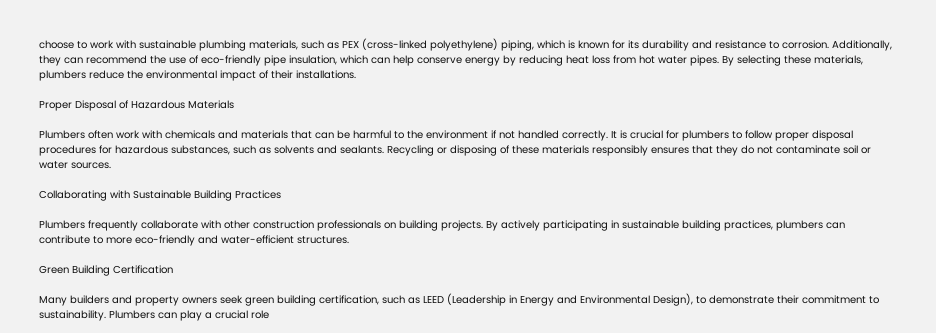choose to work with sustainable plumbing materials, such as PEX (cross-linked polyethylene) piping, which is known for its durability and resistance to corrosion. Additionally, they can recommend the use of eco-friendly pipe insulation, which can help conserve energy by reducing heat loss from hot water pipes. By selecting these materials, plumbers reduce the environmental impact of their installations.

Proper Disposal of Hazardous Materials

Plumbers often work with chemicals and materials that can be harmful to the environment if not handled correctly. It is crucial for plumbers to follow proper disposal procedures for hazardous substances, such as solvents and sealants. Recycling or disposing of these materials responsibly ensures that they do not contaminate soil or water sources.

Collaborating with Sustainable Building Practices

Plumbers frequently collaborate with other construction professionals on building projects. By actively participating in sustainable building practices, plumbers can contribute to more eco-friendly and water-efficient structures.

Green Building Certification

Many builders and property owners seek green building certification, such as LEED (Leadership in Energy and Environmental Design), to demonstrate their commitment to sustainability. Plumbers can play a crucial role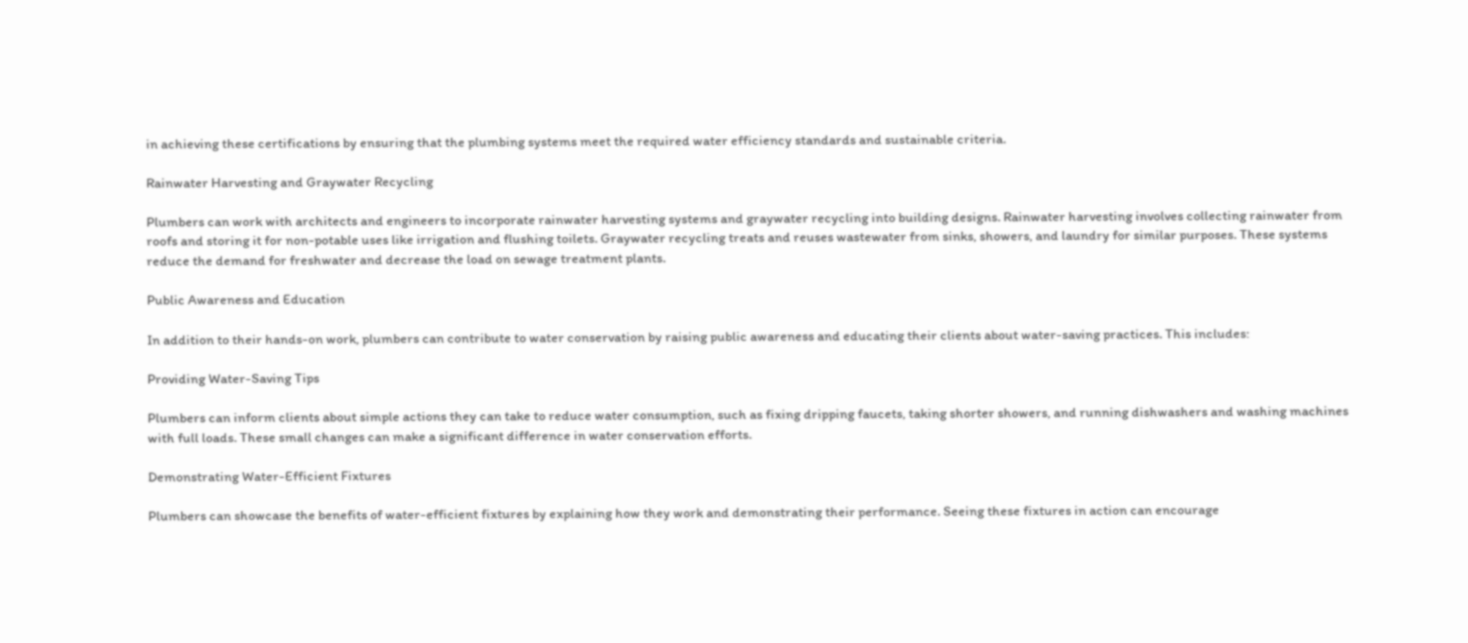in achieving these certifications by ensuring that the plumbing systems meet the required water efficiency standards and sustainable criteria.

Rainwater Harvesting and Graywater Recycling

Plumbers can work with architects and engineers to incorporate rainwater harvesting systems and graywater recycling into building designs. Rainwater harvesting involves collecting rainwater from roofs and storing it for non-potable uses like irrigation and flushing toilets. Graywater recycling treats and reuses wastewater from sinks, showers, and laundry for similar purposes. These systems reduce the demand for freshwater and decrease the load on sewage treatment plants.

Public Awareness and Education

In addition to their hands-on work, plumbers can contribute to water conservation by raising public awareness and educating their clients about water-saving practices. This includes:

Providing Water-Saving Tips

Plumbers can inform clients about simple actions they can take to reduce water consumption, such as fixing dripping faucets, taking shorter showers, and running dishwashers and washing machines with full loads. These small changes can make a significant difference in water conservation efforts.

Demonstrating Water-Efficient Fixtures

Plumbers can showcase the benefits of water-efficient fixtures by explaining how they work and demonstrating their performance. Seeing these fixtures in action can encourage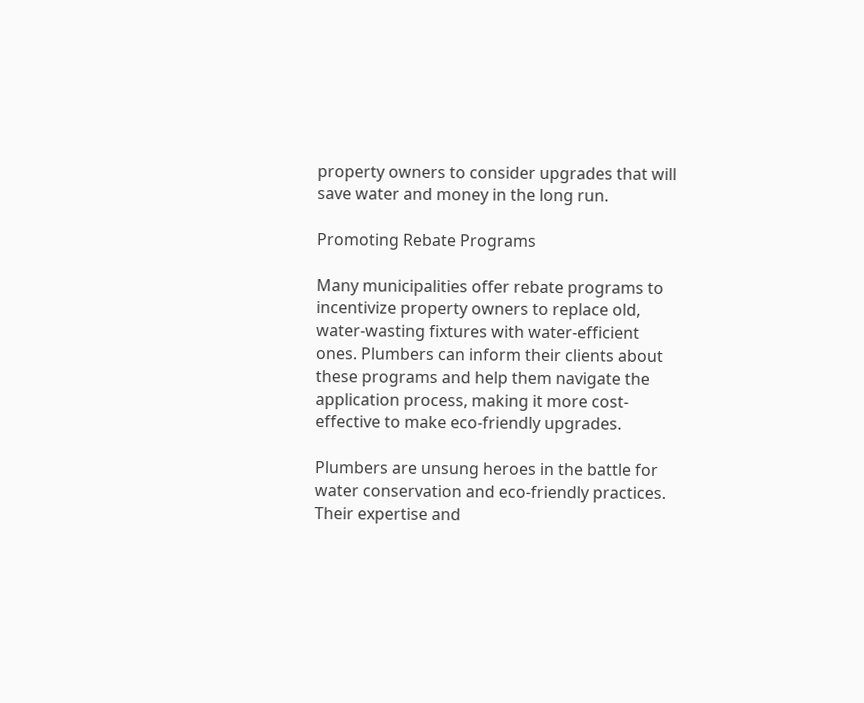property owners to consider upgrades that will save water and money in the long run.

Promoting Rebate Programs

Many municipalities offer rebate programs to incentivize property owners to replace old, water-wasting fixtures with water-efficient ones. Plumbers can inform their clients about these programs and help them navigate the application process, making it more cost-effective to make eco-friendly upgrades.

Plumbers are unsung heroes in the battle for water conservation and eco-friendly practices. Their expertise and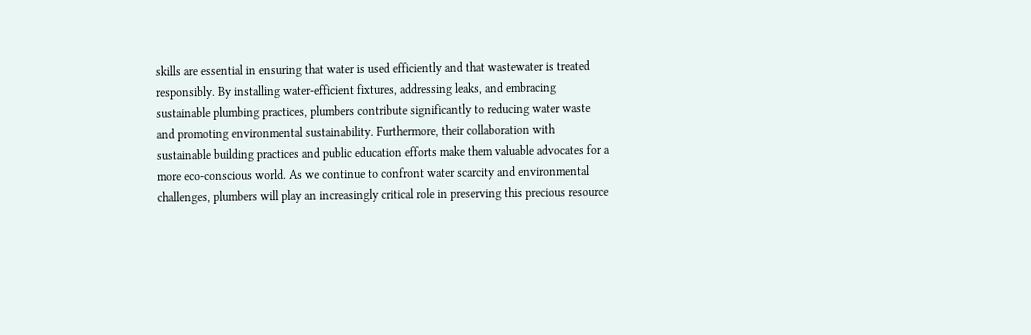skills are essential in ensuring that water is used efficiently and that wastewater is treated responsibly. By installing water-efficient fixtures, addressing leaks, and embracing sustainable plumbing practices, plumbers contribute significantly to reducing water waste and promoting environmental sustainability. Furthermore, their collaboration with sustainable building practices and public education efforts make them valuable advocates for a more eco-conscious world. As we continue to confront water scarcity and environmental challenges, plumbers will play an increasingly critical role in preserving this precious resource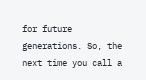for future generations. So, the next time you call a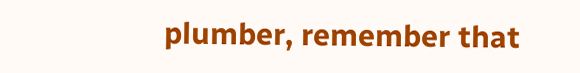plumber, remember that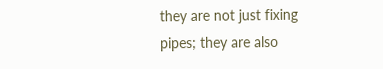they are not just fixing pipes; they are also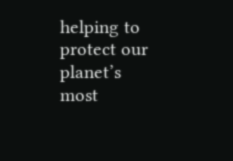helping to protect our planet’s most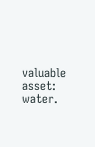valuable asset: water.